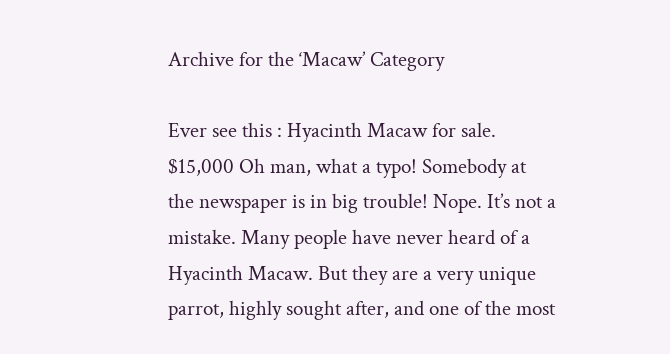Archive for the ‘Macaw’ Category

Ever see this : Hyacinth Macaw for sale. $15,000 Oh man, what a typo! Somebody at the newspaper is in big trouble! Nope. It’s not a mistake. Many people have never heard of a Hyacinth Macaw. But they are a very unique parrot, highly sought after, and one of the most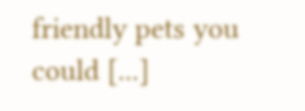friendly pets you could [...]